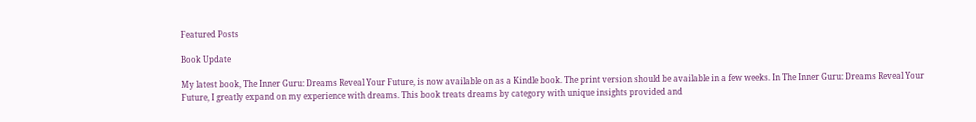Featured Posts

Book Update

My latest book, The Inner Guru: Dreams Reveal Your Future, is now available on as a Kindle book. The print version should be available in a few weeks. In The Inner Guru: Dreams Reveal Your Future, I greatly expand on my experience with dreams. This book treats dreams by category with unique insights provided and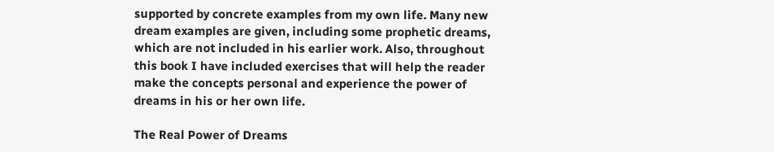supported by concrete examples from my own life. Many new dream examples are given, including some prophetic dreams, which are not included in his earlier work. Also, throughout this book I have included exercises that will help the reader make the concepts personal and experience the power of dreams in his or her own life.

The Real Power of Dreams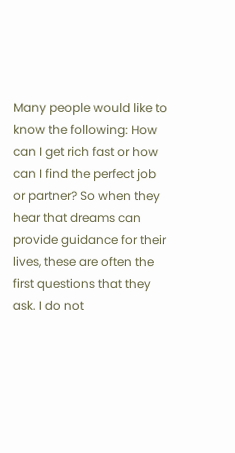Many people would like to know the following: How can I get rich fast or how can I find the perfect job or partner? So when they hear that dreams can provide guidance for their lives, these are often the first questions that they ask. I do not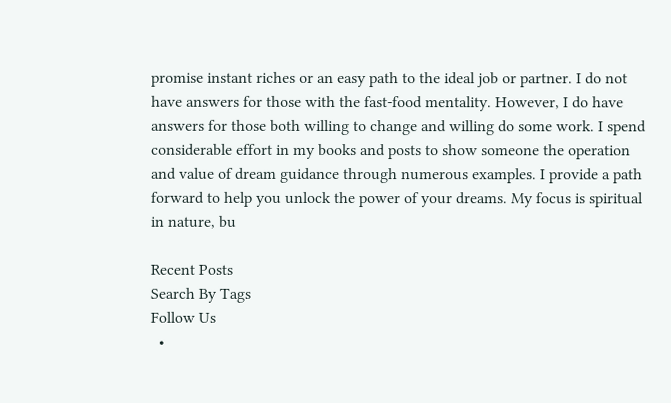promise instant riches or an easy path to the ideal job or partner. I do not have answers for those with the fast-food mentality. However, I do have answers for those both willing to change and willing do some work. I spend considerable effort in my books and posts to show someone the operation and value of dream guidance through numerous examples. I provide a path forward to help you unlock the power of your dreams. My focus is spiritual in nature, bu

Recent Posts
Search By Tags
Follow Us
  •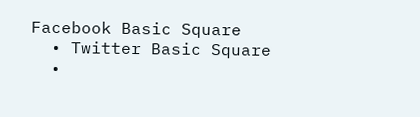Facebook Basic Square
  • Twitter Basic Square
  •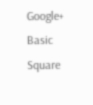Google+ Basic Square